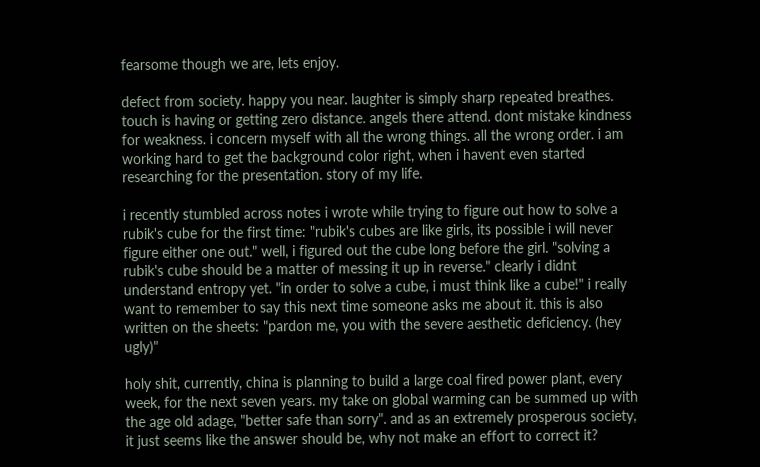fearsome though we are, lets enjoy.

defect from society. happy you near. laughter is simply sharp repeated breathes. touch is having or getting zero distance. angels there attend. dont mistake kindness for weakness. i concern myself with all the wrong things. all the wrong order. i am working hard to get the background color right, when i havent even started researching for the presentation. story of my life.

i recently stumbled across notes i wrote while trying to figure out how to solve a rubik's cube for the first time: "rubik's cubes are like girls, its possible i will never figure either one out." well, i figured out the cube long before the girl. "solving a rubik's cube should be a matter of messing it up in reverse." clearly i didnt understand entropy yet. "in order to solve a cube, i must think like a cube!" i really want to remember to say this next time someone asks me about it. this is also written on the sheets: "pardon me, you with the severe aesthetic deficiency. (hey ugly)"

holy shit, currently, china is planning to build a large coal fired power plant, every week, for the next seven years. my take on global warming can be summed up with the age old adage, "better safe than sorry". and as an extremely prosperous society, it just seems like the answer should be, why not make an effort to correct it?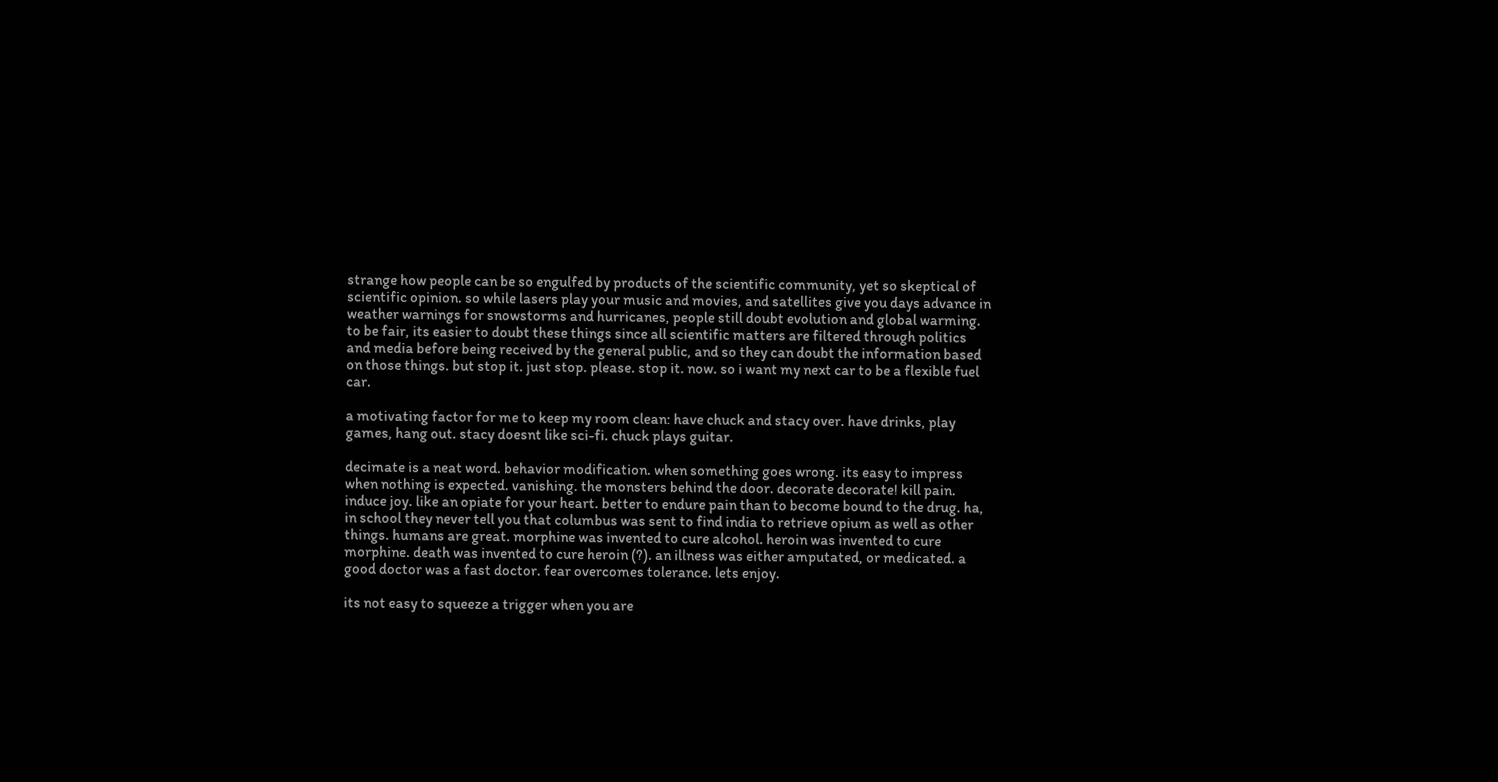strange how people can be so engulfed by products of the scientific community, yet so skeptical of scientific opinion. so while lasers play your music and movies, and satellites give you days advance in weather warnings for snowstorms and hurricanes, people still doubt evolution and global warming. to be fair, its easier to doubt these things since all scientific matters are filtered through politics and media before being received by the general public, and so they can doubt the information based on those things. but stop it. just stop. please. stop it. now. so i want my next car to be a flexible fuel car.

a motivating factor for me to keep my room clean: have chuck and stacy over. have drinks, play games, hang out. stacy doesnt like sci-fi. chuck plays guitar.

decimate is a neat word. behavior modification. when something goes wrong. its easy to impress when nothing is expected. vanishing. the monsters behind the door. decorate decorate! kill pain. induce joy. like an opiate for your heart. better to endure pain than to become bound to the drug. ha, in school they never tell you that columbus was sent to find india to retrieve opium as well as other things. humans are great. morphine was invented to cure alcohol. heroin was invented to cure morphine. death was invented to cure heroin (?). an illness was either amputated, or medicated. a good doctor was a fast doctor. fear overcomes tolerance. lets enjoy.

its not easy to squeeze a trigger when you are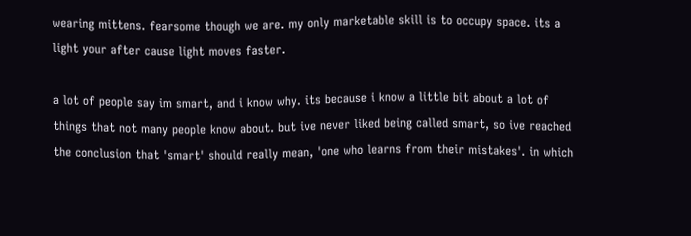wearing mittens. fearsome though we are. my only marketable skill is to occupy space. its a light your after cause light moves faster.

a lot of people say im smart, and i know why. its because i know a little bit about a lot of things that not many people know about. but ive never liked being called smart, so ive reached the conclusion that 'smart' should really mean, 'one who learns from their mistakes'. in which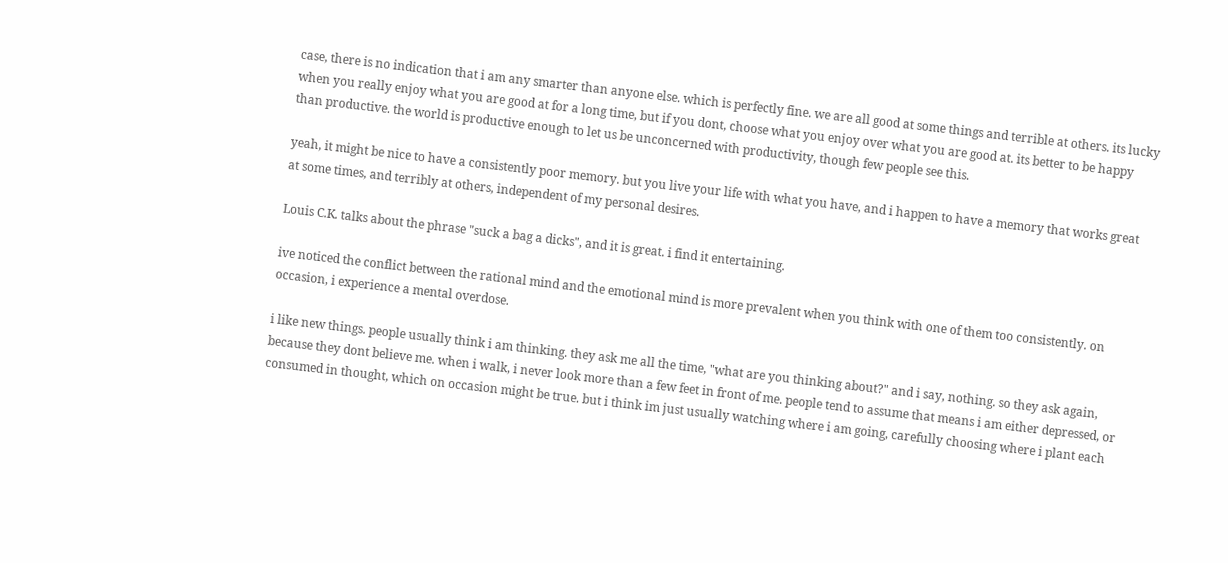case, there is no indication that i am any smarter than anyone else. which is perfectly fine. we are all good at some things and terrible at others. its lucky when you really enjoy what you are good at for a long time, but if you dont, choose what you enjoy over what you are good at. its better to be happy than productive. the world is productive enough to let us be unconcerned with productivity, though few people see this.

yeah, it might be nice to have a consistently poor memory. but you live your life with what you have, and i happen to have a memory that works great at some times, and terribly at others, independent of my personal desires.

Louis C.K. talks about the phrase "suck a bag a dicks", and it is great. i find it entertaining.

ive noticed the conflict between the rational mind and the emotional mind is more prevalent when you think with one of them too consistently. on occasion, i experience a mental overdose.

i like new things. people usually think i am thinking. they ask me all the time, "what are you thinking about?" and i say, nothing. so they ask again, because they dont believe me. when i walk, i never look more than a few feet in front of me. people tend to assume that means i am either depressed, or consumed in thought, which on occasion might be true. but i think im just usually watching where i am going, carefully choosing where i plant each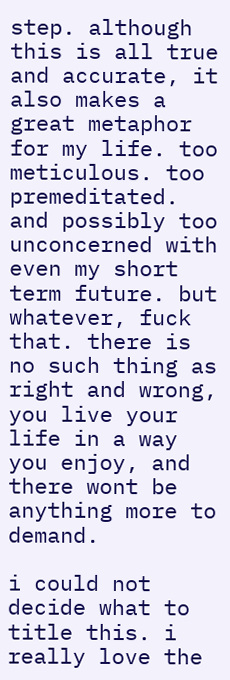step. although this is all true and accurate, it also makes a great metaphor for my life. too meticulous. too premeditated. and possibly too unconcerned with even my short term future. but whatever, fuck that. there is no such thing as right and wrong, you live your life in a way you enjoy, and there wont be anything more to demand.

i could not decide what to title this. i really love the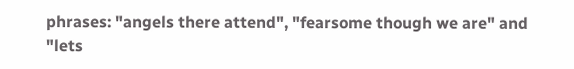phrases: "angels there attend", "fearsome though we are" and "lets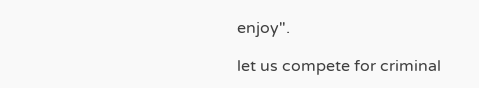enjoy".

let us compete for criminal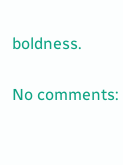boldness.

No comments: